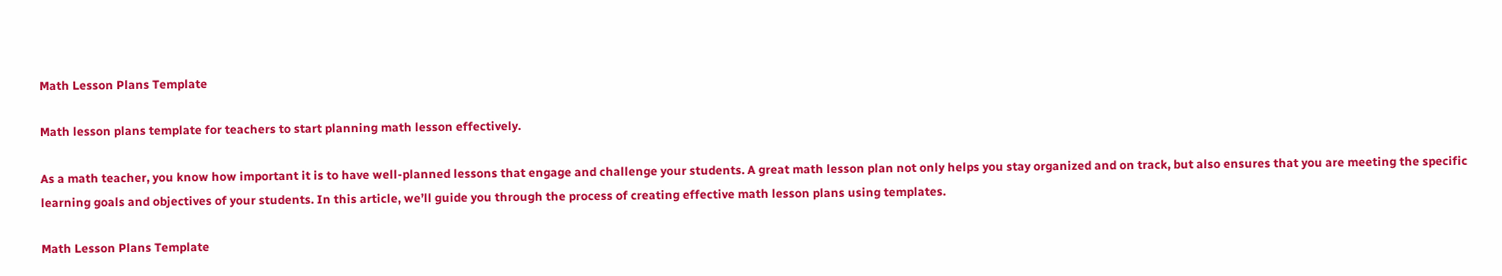Math Lesson Plans Template

Math lesson plans template for teachers to start planning math lesson effectively.

As a math teacher, you know how important it is to have well-planned lessons that engage and challenge your students. A great math lesson plan not only helps you stay organized and on track, but also ensures that you are meeting the specific learning goals and objectives of your students. In this article, we’ll guide you through the process of creating effective math lesson plans using templates.

Math Lesson Plans Template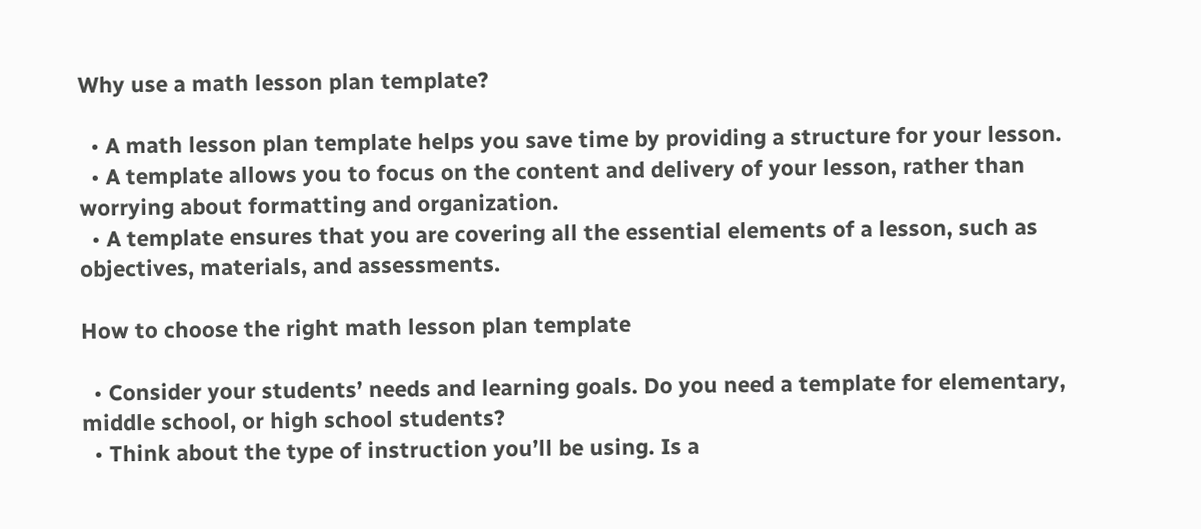Why use a math lesson plan template?

  • A math lesson plan template helps you save time by providing a structure for your lesson.
  • A template allows you to focus on the content and delivery of your lesson, rather than worrying about formatting and organization.
  • A template ensures that you are covering all the essential elements of a lesson, such as objectives, materials, and assessments.

How to choose the right math lesson plan template

  • Consider your students’ needs and learning goals. Do you need a template for elementary, middle school, or high school students?
  • Think about the type of instruction you’ll be using. Is a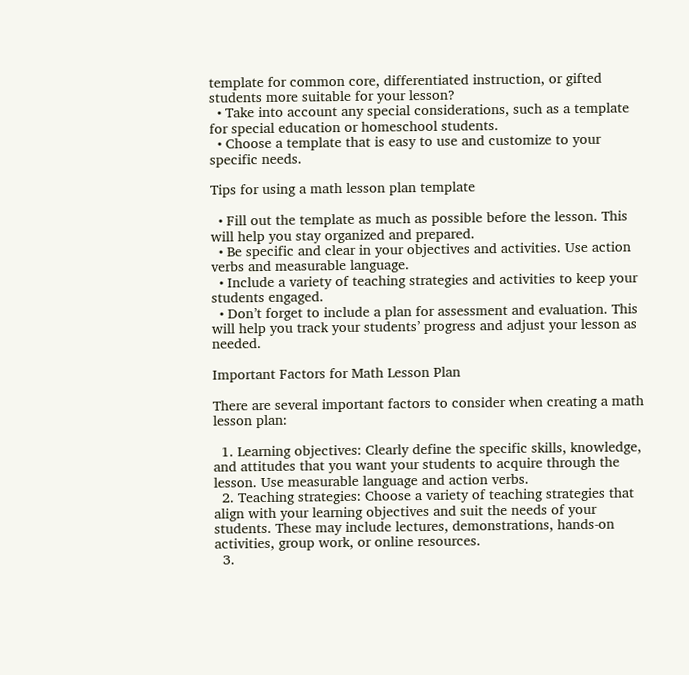template for common core, differentiated instruction, or gifted students more suitable for your lesson?
  • Take into account any special considerations, such as a template for special education or homeschool students.
  • Choose a template that is easy to use and customize to your specific needs.

Tips for using a math lesson plan template

  • Fill out the template as much as possible before the lesson. This will help you stay organized and prepared.
  • Be specific and clear in your objectives and activities. Use action verbs and measurable language.
  • Include a variety of teaching strategies and activities to keep your students engaged.
  • Don’t forget to include a plan for assessment and evaluation. This will help you track your students’ progress and adjust your lesson as needed.

Important Factors for Math Lesson Plan

There are several important factors to consider when creating a math lesson plan:

  1. Learning objectives: Clearly define the specific skills, knowledge, and attitudes that you want your students to acquire through the lesson. Use measurable language and action verbs.
  2. Teaching strategies: Choose a variety of teaching strategies that align with your learning objectives and suit the needs of your students. These may include lectures, demonstrations, hands-on activities, group work, or online resources.
  3.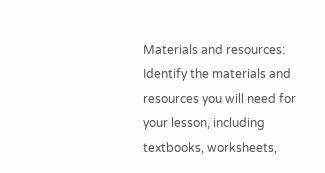Materials and resources: Identify the materials and resources you will need for your lesson, including textbooks, worksheets,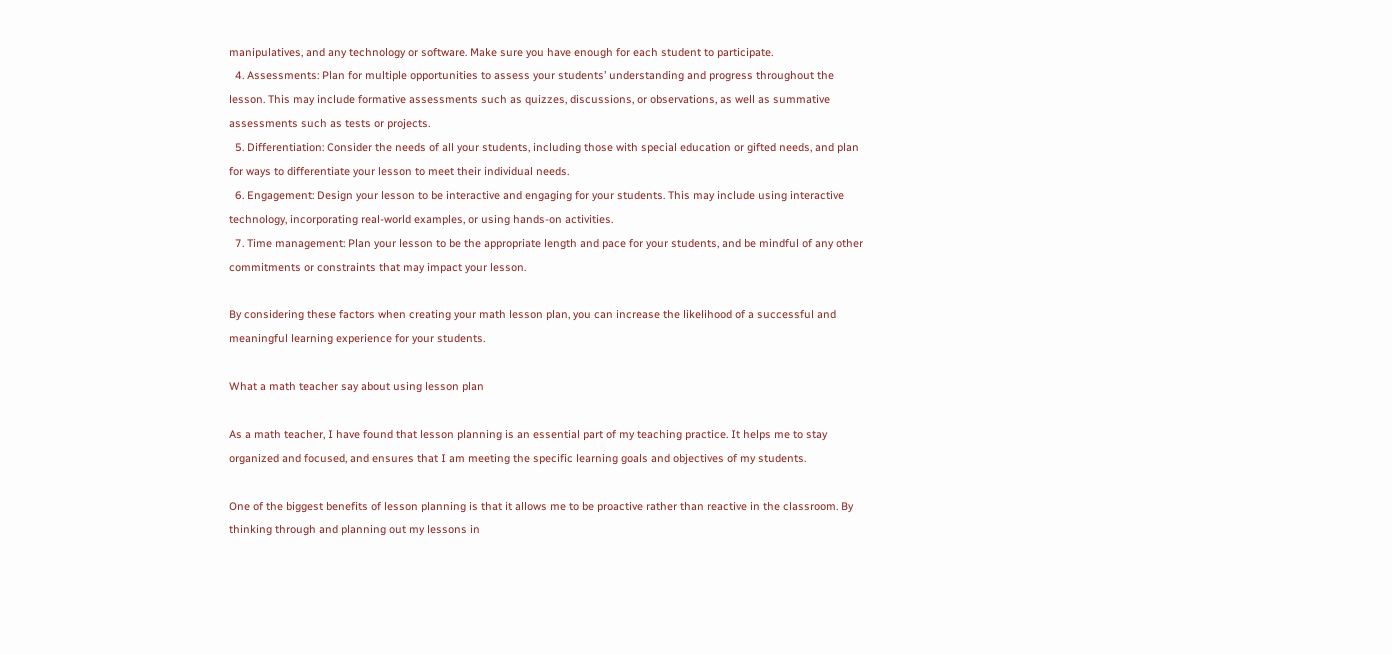manipulatives, and any technology or software. Make sure you have enough for each student to participate.
  4. Assessments: Plan for multiple opportunities to assess your students’ understanding and progress throughout the lesson. This may include formative assessments such as quizzes, discussions, or observations, as well as summative assessments such as tests or projects.
  5. Differentiation: Consider the needs of all your students, including those with special education or gifted needs, and plan for ways to differentiate your lesson to meet their individual needs.
  6. Engagement: Design your lesson to be interactive and engaging for your students. This may include using interactive technology, incorporating real-world examples, or using hands-on activities.
  7. Time management: Plan your lesson to be the appropriate length and pace for your students, and be mindful of any other commitments or constraints that may impact your lesson.

By considering these factors when creating your math lesson plan, you can increase the likelihood of a successful and meaningful learning experience for your students.

What a math teacher say about using lesson plan

As a math teacher, I have found that lesson planning is an essential part of my teaching practice. It helps me to stay organized and focused, and ensures that I am meeting the specific learning goals and objectives of my students.

One of the biggest benefits of lesson planning is that it allows me to be proactive rather than reactive in the classroom. By thinking through and planning out my lessons in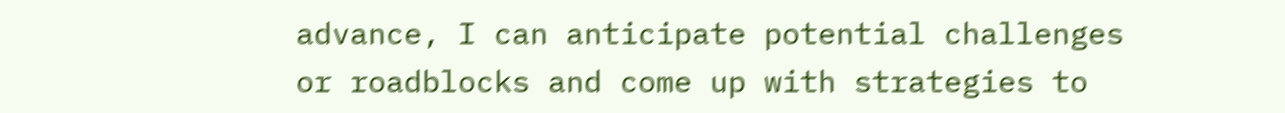advance, I can anticipate potential challenges or roadblocks and come up with strategies to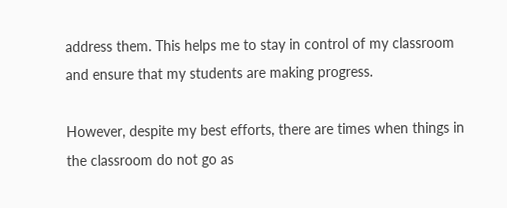address them. This helps me to stay in control of my classroom and ensure that my students are making progress.

However, despite my best efforts, there are times when things in the classroom do not go as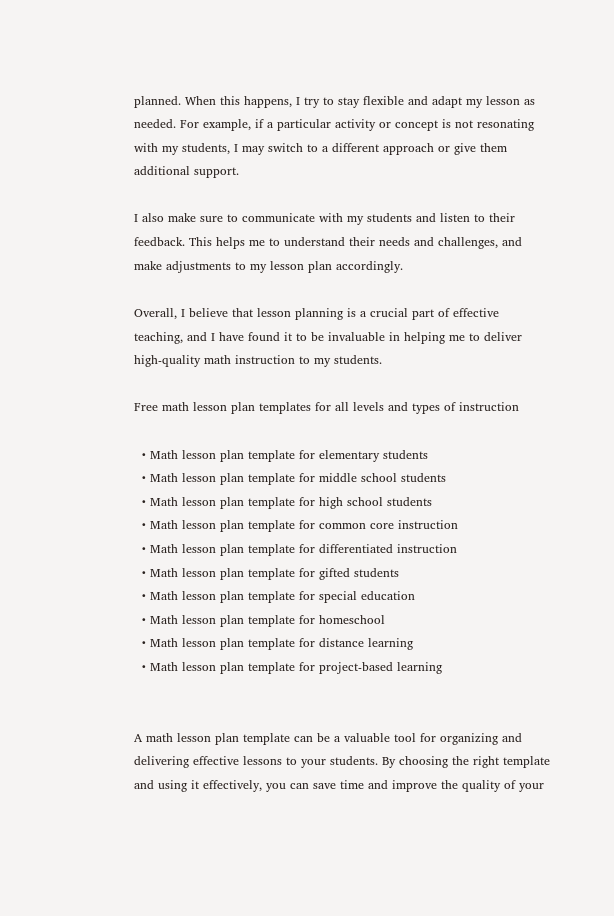planned. When this happens, I try to stay flexible and adapt my lesson as needed. For example, if a particular activity or concept is not resonating with my students, I may switch to a different approach or give them additional support.

I also make sure to communicate with my students and listen to their feedback. This helps me to understand their needs and challenges, and make adjustments to my lesson plan accordingly.

Overall, I believe that lesson planning is a crucial part of effective teaching, and I have found it to be invaluable in helping me to deliver high-quality math instruction to my students.

Free math lesson plan templates for all levels and types of instruction

  • Math lesson plan template for elementary students
  • Math lesson plan template for middle school students
  • Math lesson plan template for high school students
  • Math lesson plan template for common core instruction
  • Math lesson plan template for differentiated instruction
  • Math lesson plan template for gifted students
  • Math lesson plan template for special education
  • Math lesson plan template for homeschool
  • Math lesson plan template for distance learning
  • Math lesson plan template for project-based learning


A math lesson plan template can be a valuable tool for organizing and delivering effective lessons to your students. By choosing the right template and using it effectively, you can save time and improve the quality of your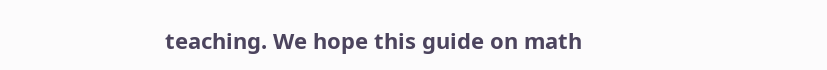teaching. We hope this guide on math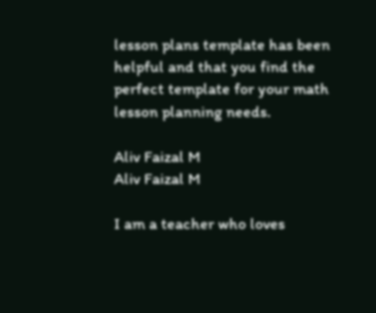lesson plans template has been helpful and that you find the perfect template for your math lesson planning needs.

Aliv Faizal M
Aliv Faizal M

I am a teacher who loves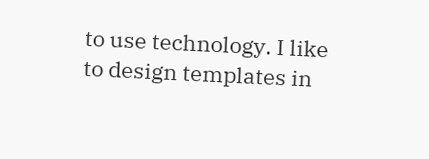to use technology. I like to design templates in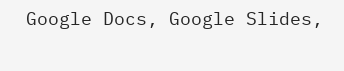Google Docs, Google Slides,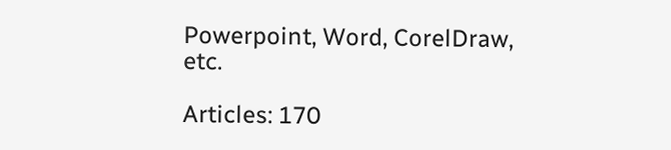Powerpoint, Word, CorelDraw, etc.

Articles: 170